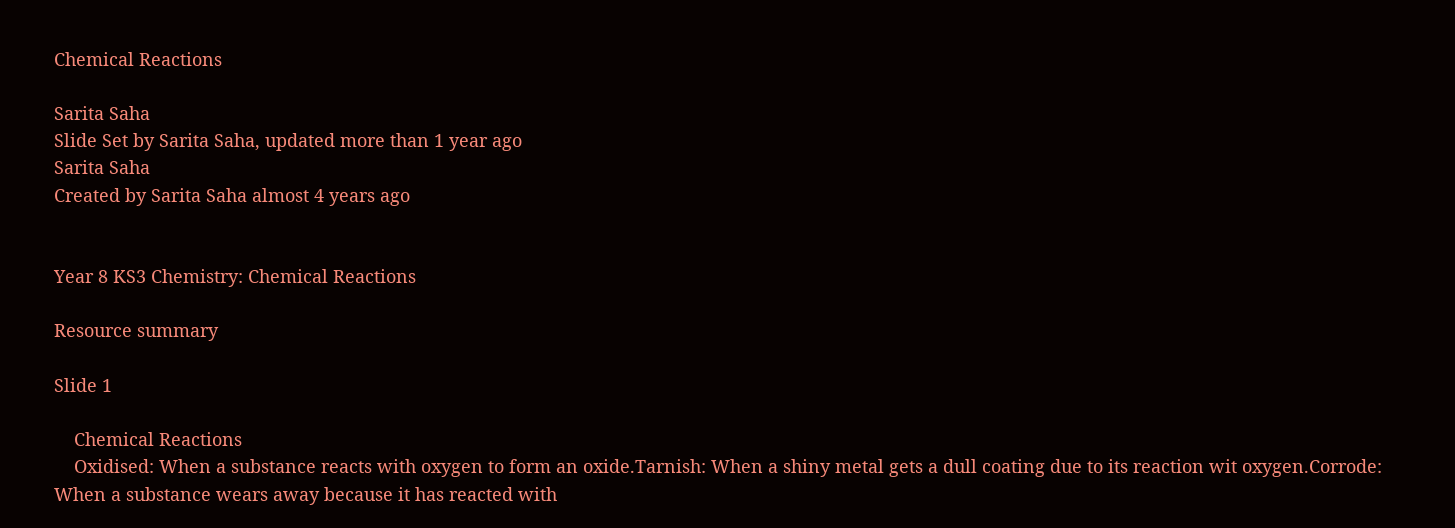Chemical Reactions

Sarita Saha
Slide Set by Sarita Saha, updated more than 1 year ago
Sarita Saha
Created by Sarita Saha almost 4 years ago


Year 8 KS3 Chemistry: Chemical Reactions

Resource summary

Slide 1

    Chemical Reactions
    Oxidised: When a substance reacts with oxygen to form an oxide.Tarnish: When a shiny metal gets a dull coating due to its reaction wit oxygen.Corrode: When a substance wears away because it has reacted with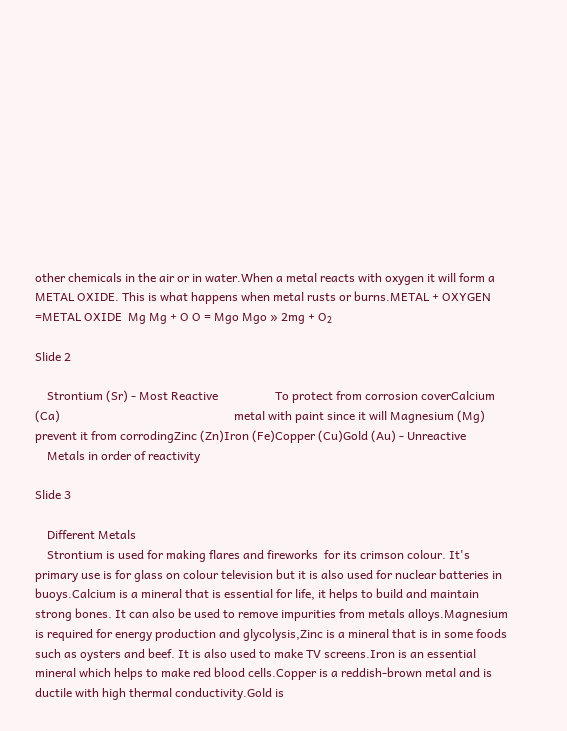other chemicals in the air or in water.When a metal reacts with oxygen it will form a METAL OXIDE. This is what happens when metal rusts or burns.METAL + OXYGEN =METAL OXIDE  Mg Mg + O O = Mgo Mgo » 2mg + O₂

Slide 2

    Strontium (Sr) - Most Reactive                   To protect from corrosion coverCalcium (Ca)                                                          metal with paint since it will Magnesium (Mg)                                                prevent it from corrodingZinc (Zn)Iron (Fe)Copper (Cu)Gold (Au) - Unreactive
    Metals in order of reactivity

Slide 3

    Different Metals
    Strontium is used for making flares and fireworks  for its crimson colour. It's primary use is for glass on colour television but it is also used for nuclear batteries in buoys.Calcium is a mineral that is essential for life, it helps to build and maintain strong bones. It can also be used to remove impurities from metals alloys.Magnesium is required for energy production and glycolysis,Zinc is a mineral that is in some foods such as oysters and beef. It is also used to make TV screens.Iron is an essential mineral which helps to make red blood cells.Copper is a reddish-brown metal and is ductile with high thermal conductivity.Gold is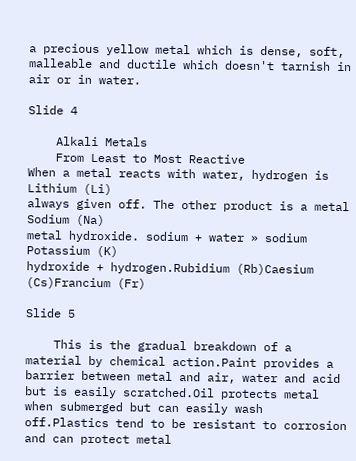a precious yellow metal which is dense, soft, malleable and ductile which doesn't tarnish in air or in water.

Slide 4

    Alkali Metals
    From Least to Most Reactive                                        When a metal reacts with water, hydrogen is                                                                                                                     Lithium (Li)                                                   always given off. The other product is a metal         Sodium (Na)                                                  metal hydroxide. sodium + water » sodium Potassium (K)                                               hydroxide + hydrogen.Rubidium (Rb)Caesium (Cs)Francium (Fr)

Slide 5

    This is the gradual breakdown of a material by chemical action.Paint provides a barrier between metal and air, water and acid but is easily scratched.Oil protects metal when submerged but can easily wash off.Plastics tend to be resistant to corrosion and can protect metal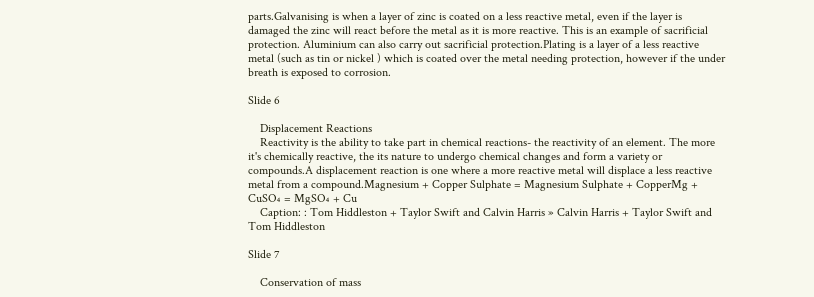parts.Galvanising is when a layer of zinc is coated on a less reactive metal, even if the layer is damaged the zinc will react before the metal as it is more reactive. This is an example of sacrificial protection. Aluminium can also carry out sacrificial protection.Plating is a layer of a less reactive metal (such as tin or nickel ) which is coated over the metal needing protection, however if the under breath is exposed to corrosion.

Slide 6

    Displacement Reactions
    Reactivity is the ability to take part in chemical reactions- the reactivity of an element. The more it's chemically reactive, the its nature to undergo chemical changes and form a variety or compounds.A displacement reaction is one where a more reactive metal will displace a less reactive metal from a compound.Magnesium + Copper Sulphate = Magnesium Sulphate + CopperMg + CuSO₄ = MgSO₄ + Cu
    Caption: : Tom Hiddleston + Taylor Swift and Calvin Harris » Calvin Harris + Taylor Swift and Tom Hiddleston

Slide 7

    Conservation of mass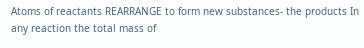Atoms of reactants REARRANGE to form new substances- the products In any reaction the total mass of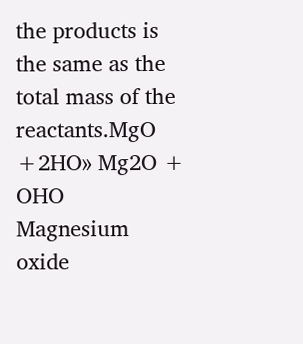the products is the same as the total mass of the reactants.MgO +2HO» Mg2O + OHO     Magnesium oxide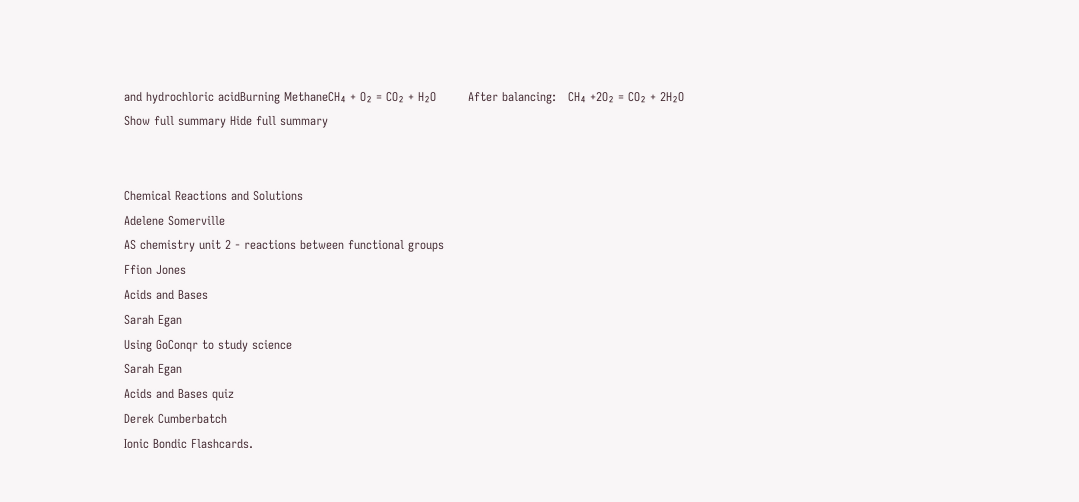and hydrochloric acidBurning MethaneCH₄ + O₂ = CO₂ + H₂O        After balancing:   CH₄ +2O₂ = CO₂ + 2H₂O
Show full summary Hide full summary


Chemical Reactions and Solutions
Adelene Somerville
AS chemistry unit 2 - reactions between functional groups
Ffion Jones
Acids and Bases
Sarah Egan
Using GoConqr to study science
Sarah Egan
Acids and Bases quiz
Derek Cumberbatch
Ionic Bondic Flashcards.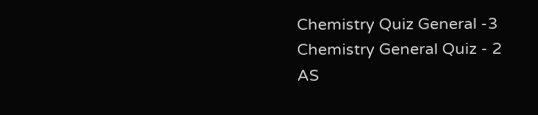Chemistry Quiz General -3
Chemistry General Quiz - 2
AS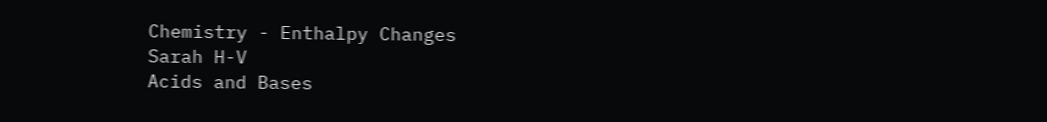Chemistry - Enthalpy Changes
Sarah H-V
Acids and Bases